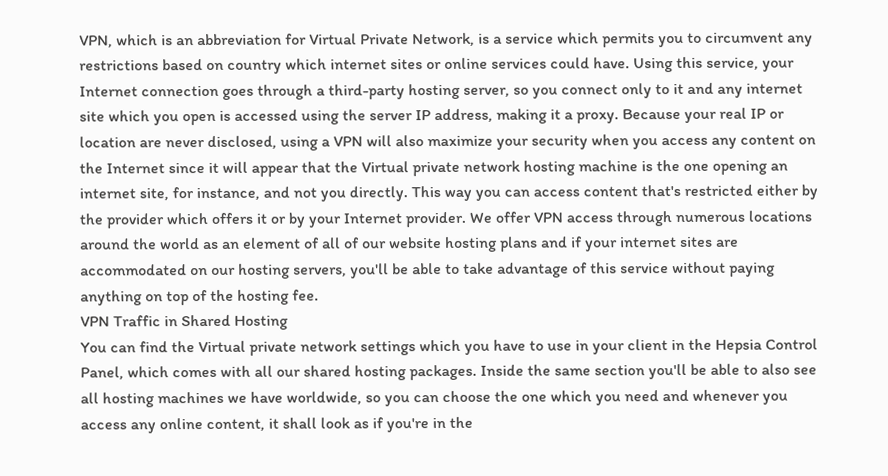VPN, which is an abbreviation for Virtual Private Network, is a service which permits you to circumvent any restrictions based on country which internet sites or online services could have. Using this service, your Internet connection goes through a third-party hosting server, so you connect only to it and any internet site which you open is accessed using the server IP address, making it a proxy. Because your real IP or location are never disclosed, using a VPN will also maximize your security when you access any content on the Internet since it will appear that the Virtual private network hosting machine is the one opening an internet site, for instance, and not you directly. This way you can access content that's restricted either by the provider which offers it or by your Internet provider. We offer VPN access through numerous locations around the world as an element of all of our website hosting plans and if your internet sites are accommodated on our hosting servers, you'll be able to take advantage of this service without paying anything on top of the hosting fee.
VPN Traffic in Shared Hosting
You can find the Virtual private network settings which you have to use in your client in the Hepsia Control Panel, which comes with all our shared hosting packages. Inside the same section you'll be able to also see all hosting machines we have worldwide, so you can choose the one which you need and whenever you access any online content, it shall look as if you're in the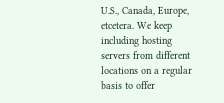U.S., Canada, Europe, etcetera. We keep including hosting servers from different locations on a regular basis to offer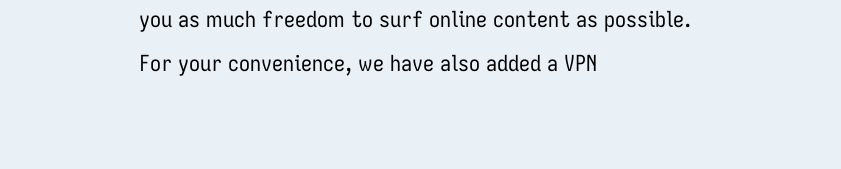you as much freedom to surf online content as possible. For your convenience, we have also added a VPN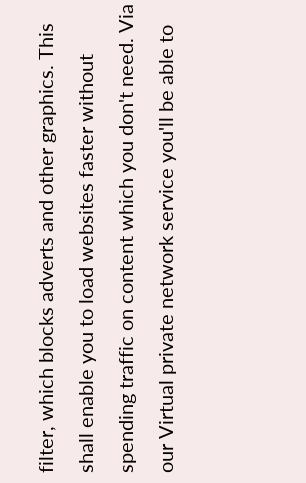filter, which blocks adverts and other graphics. This shall enable you to load websites faster without spending traffic on content which you don't need. Via our Virtual private network service you'll be able to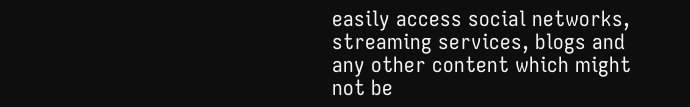easily access social networks, streaming services, blogs and any other content which might not be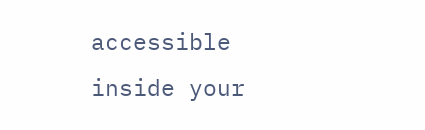accessible inside your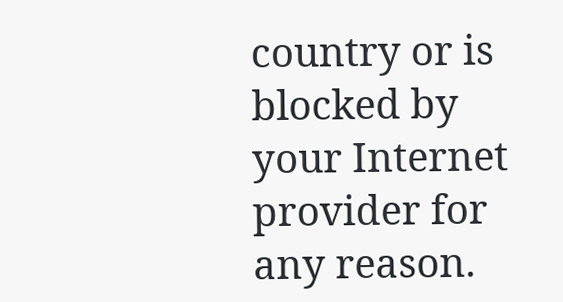country or is blocked by your Internet provider for any reason.